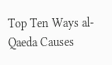Top Ten Ways al-Qaeda Causes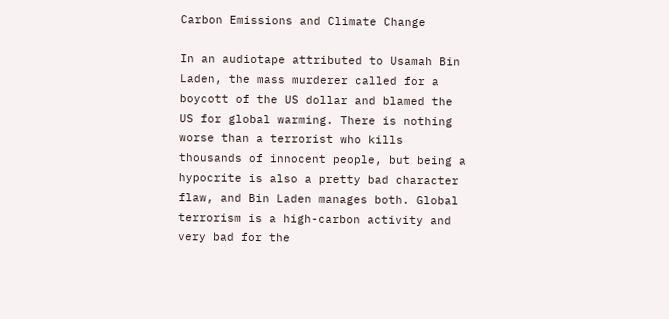Carbon Emissions and Climate Change

In an audiotape attributed to Usamah Bin Laden, the mass murderer called for a boycott of the US dollar and blamed the US for global warming. There is nothing worse than a terrorist who kills thousands of innocent people, but being a hypocrite is also a pretty bad character flaw, and Bin Laden manages both. Global terrorism is a high-carbon activity and very bad for the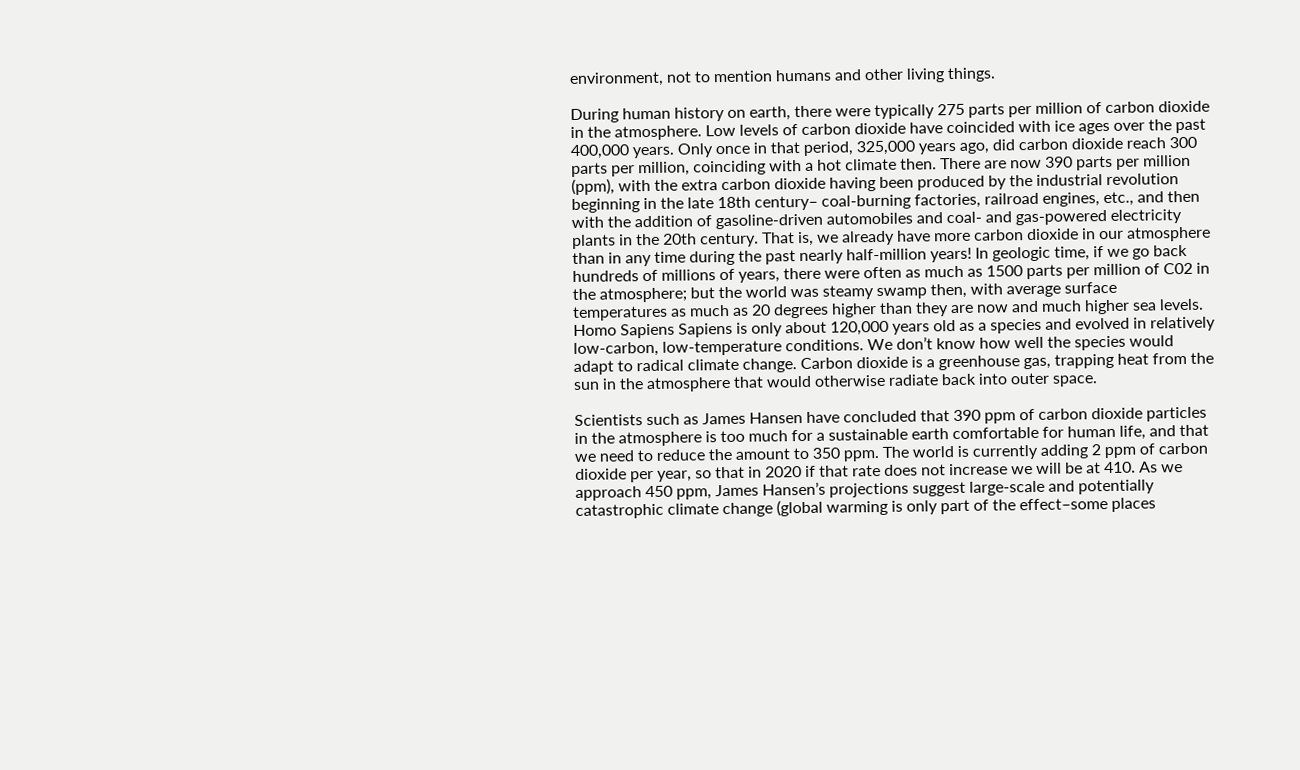environment, not to mention humans and other living things.

During human history on earth, there were typically 275 parts per million of carbon dioxide in the atmosphere. Low levels of carbon dioxide have coincided with ice ages over the past 400,000 years. Only once in that period, 325,000 years ago, did carbon dioxide reach 300 parts per million, coinciding with a hot climate then. There are now 390 parts per million (ppm), with the extra carbon dioxide having been produced by the industrial revolution beginning in the late 18th century– coal-burning factories, railroad engines, etc., and then with the addition of gasoline-driven automobiles and coal- and gas-powered electricity plants in the 20th century. That is, we already have more carbon dioxide in our atmosphere than in any time during the past nearly half-million years! In geologic time, if we go back hundreds of millions of years, there were often as much as 1500 parts per million of C02 in the atmosphere; but the world was steamy swamp then, with average surface temperatures as much as 20 degrees higher than they are now and much higher sea levels. Homo Sapiens Sapiens is only about 120,000 years old as a species and evolved in relatively low-carbon, low-temperature conditions. We don’t know how well the species would adapt to radical climate change. Carbon dioxide is a greenhouse gas, trapping heat from the sun in the atmosphere that would otherwise radiate back into outer space.

Scientists such as James Hansen have concluded that 390 ppm of carbon dioxide particles in the atmosphere is too much for a sustainable earth comfortable for human life, and that we need to reduce the amount to 350 ppm. The world is currently adding 2 ppm of carbon dioxide per year, so that in 2020 if that rate does not increase we will be at 410. As we approach 450 ppm, James Hansen’s projections suggest large-scale and potentially catastrophic climate change (global warming is only part of the effect–some places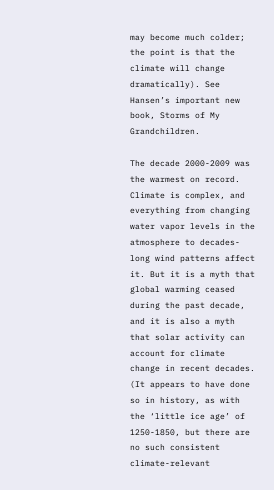may become much colder; the point is that the climate will change dramatically). See Hansen’s important new book, Storms of My Grandchildren.

The decade 2000-2009 was the warmest on record. Climate is complex, and everything from changing water vapor levels in the atmosphere to decades-long wind patterns affect it. But it is a myth that global warming ceased during the past decade, and it is also a myth that solar activity can account for climate change in recent decades. (It appears to have done so in history, as with the ‘little ice age’ of 1250-1850, but there are no such consistent climate-relevant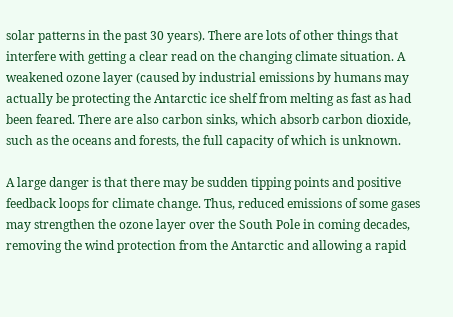solar patterns in the past 30 years). There are lots of other things that interfere with getting a clear read on the changing climate situation. A weakened ozone layer (caused by industrial emissions by humans may actually be protecting the Antarctic ice shelf from melting as fast as had been feared. There are also carbon sinks, which absorb carbon dioxide, such as the oceans and forests, the full capacity of which is unknown.

A large danger is that there may be sudden tipping points and positive feedback loops for climate change. Thus, reduced emissions of some gases may strengthen the ozone layer over the South Pole in coming decades, removing the wind protection from the Antarctic and allowing a rapid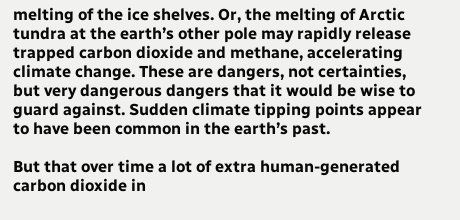melting of the ice shelves. Or, the melting of Arctic tundra at the earth’s other pole may rapidly release trapped carbon dioxide and methane, accelerating climate change. These are dangers, not certainties, but very dangerous dangers that it would be wise to guard against. Sudden climate tipping points appear to have been common in the earth’s past.

But that over time a lot of extra human-generated carbon dioxide in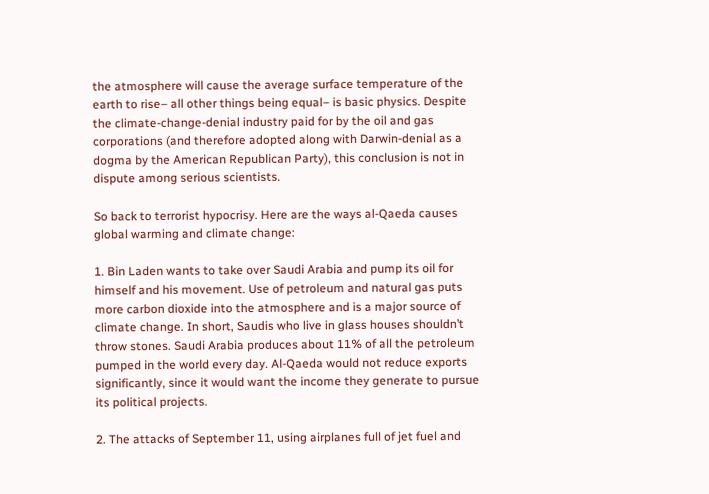the atmosphere will cause the average surface temperature of the earth to rise– all other things being equal– is basic physics. Despite the climate-change-denial industry paid for by the oil and gas corporations (and therefore adopted along with Darwin-denial as a dogma by the American Republican Party), this conclusion is not in dispute among serious scientists.

So back to terrorist hypocrisy. Here are the ways al-Qaeda causes global warming and climate change:

1. Bin Laden wants to take over Saudi Arabia and pump its oil for himself and his movement. Use of petroleum and natural gas puts more carbon dioxide into the atmosphere and is a major source of climate change. In short, Saudis who live in glass houses shouldn’t throw stones. Saudi Arabia produces about 11% of all the petroleum pumped in the world every day. Al-Qaeda would not reduce exports significantly, since it would want the income they generate to pursue its political projects.

2. The attacks of September 11, using airplanes full of jet fuel and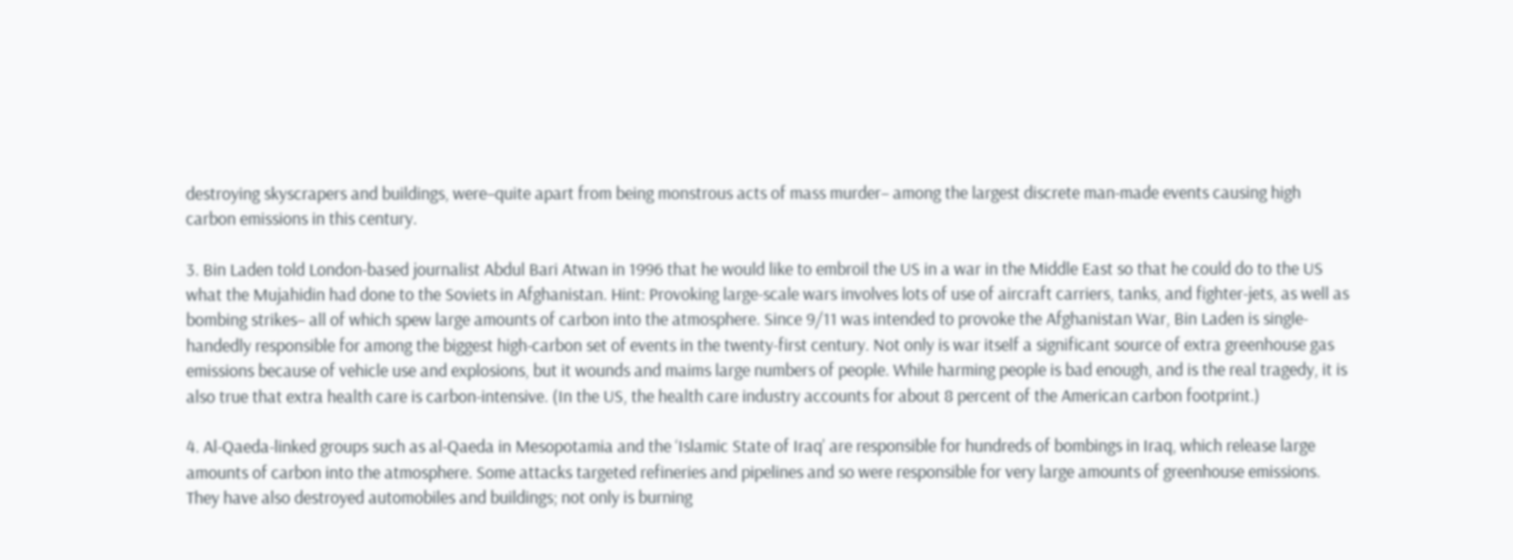destroying skyscrapers and buildings, were–quite apart from being monstrous acts of mass murder– among the largest discrete man-made events causing high carbon emissions in this century.

3. Bin Laden told London-based journalist Abdul Bari Atwan in 1996 that he would like to embroil the US in a war in the Middle East so that he could do to the US what the Mujahidin had done to the Soviets in Afghanistan. Hint: Provoking large-scale wars involves lots of use of aircraft carriers, tanks, and fighter-jets, as well as bombing strikes– all of which spew large amounts of carbon into the atmosphere. Since 9/11 was intended to provoke the Afghanistan War, Bin Laden is single-handedly responsible for among the biggest high-carbon set of events in the twenty-first century. Not only is war itself a significant source of extra greenhouse gas emissions because of vehicle use and explosions, but it wounds and maims large numbers of people. While harming people is bad enough, and is the real tragedy, it is also true that extra health care is carbon-intensive. (In the US, the health care industry accounts for about 8 percent of the American carbon footprint.)

4. Al-Qaeda-linked groups such as al-Qaeda in Mesopotamia and the ‘Islamic State of Iraq’ are responsible for hundreds of bombings in Iraq, which release large amounts of carbon into the atmosphere. Some attacks targeted refineries and pipelines and so were responsible for very large amounts of greenhouse emissions. They have also destroyed automobiles and buildings; not only is burning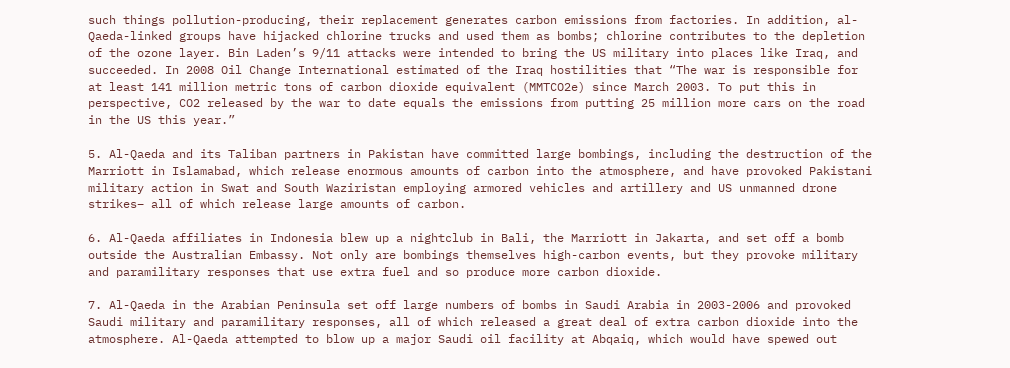such things pollution-producing, their replacement generates carbon emissions from factories. In addition, al-Qaeda-linked groups have hijacked chlorine trucks and used them as bombs; chlorine contributes to the depletion of the ozone layer. Bin Laden’s 9/11 attacks were intended to bring the US military into places like Iraq, and succeeded. In 2008 Oil Change International estimated of the Iraq hostilities that “The war is responsible for at least 141 million metric tons of carbon dioxide equivalent (MMTCO2e) since March 2003. To put this in perspective, CO2 released by the war to date equals the emissions from putting 25 million more cars on the road in the US this year.”

5. Al-Qaeda and its Taliban partners in Pakistan have committed large bombings, including the destruction of the Marriott in Islamabad, which release enormous amounts of carbon into the atmosphere, and have provoked Pakistani military action in Swat and South Waziristan employing armored vehicles and artillery and US unmanned drone strikes– all of which release large amounts of carbon.

6. Al-Qaeda affiliates in Indonesia blew up a nightclub in Bali, the Marriott in Jakarta, and set off a bomb outside the Australian Embassy. Not only are bombings themselves high-carbon events, but they provoke military and paramilitary responses that use extra fuel and so produce more carbon dioxide.

7. Al-Qaeda in the Arabian Peninsula set off large numbers of bombs in Saudi Arabia in 2003-2006 and provoked Saudi military and paramilitary responses, all of which released a great deal of extra carbon dioxide into the atmosphere. Al-Qaeda attempted to blow up a major Saudi oil facility at Abqaiq, which would have spewed out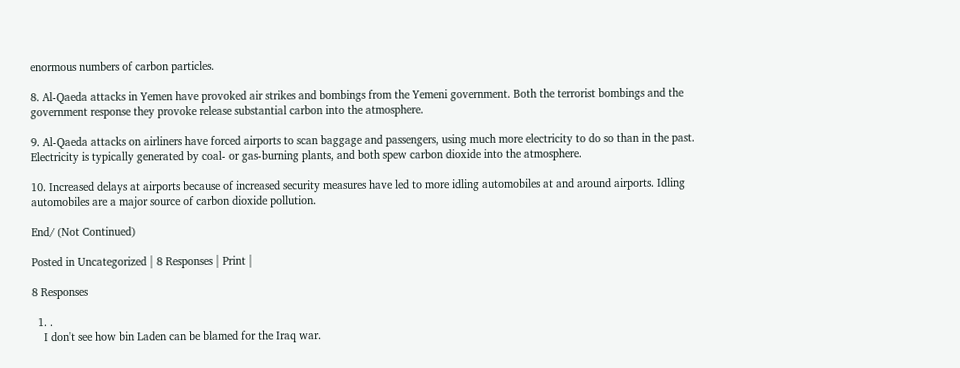enormous numbers of carbon particles.

8. Al-Qaeda attacks in Yemen have provoked air strikes and bombings from the Yemeni government. Both the terrorist bombings and the government response they provoke release substantial carbon into the atmosphere.

9. Al-Qaeda attacks on airliners have forced airports to scan baggage and passengers, using much more electricity to do so than in the past. Electricity is typically generated by coal- or gas-burning plants, and both spew carbon dioxide into the atmosphere.

10. Increased delays at airports because of increased security measures have led to more idling automobiles at and around airports. Idling automobiles are a major source of carbon dioxide pollution.

End/ (Not Continued)

Posted in Uncategorized | 8 Responses | Print |

8 Responses

  1. .
    I don't see how bin Laden can be blamed for the Iraq war.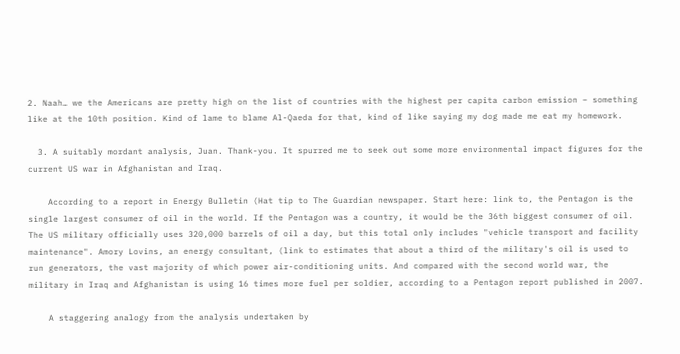2. Naah… we the Americans are pretty high on the list of countries with the highest per capita carbon emission – something like at the 10th position. Kind of lame to blame Al-Qaeda for that, kind of like saying my dog made me eat my homework.

  3. A suitably mordant analysis, Juan. Thank-you. It spurred me to seek out some more environmental impact figures for the current US war in Afghanistan and Iraq.

    According to a report in Energy Bulletin (Hat tip to The Guardian newspaper. Start here: link to, the Pentagon is the single largest consumer of oil in the world. If the Pentagon was a country, it would be the 36th biggest consumer of oil. The US military officially uses 320,000 barrels of oil a day, but this total only includes "vehicle transport and facility maintenance". Amory Lovins, an energy consultant, (link to estimates that about a third of the military's oil is used to run generators, the vast majority of which power air-conditioning units. And compared with the second world war, the military in Iraq and Afghanistan is using 16 times more fuel per soldier, according to a Pentagon report published in 2007.

    A staggering analogy from the analysis undertaken by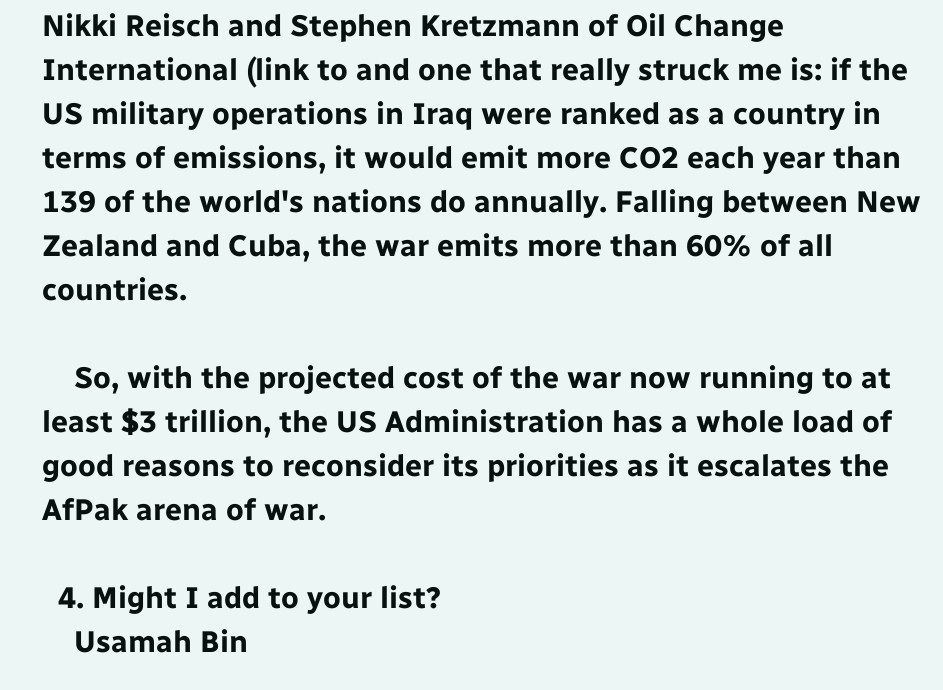Nikki Reisch and Stephen Kretzmann of Oil Change International (link to and one that really struck me is: if the US military operations in Iraq were ranked as a country in terms of emissions, it would emit more CO2 each year than 139 of the world's nations do annually. Falling between New Zealand and Cuba, the war emits more than 60% of all countries.

    So, with the projected cost of the war now running to at least $3 trillion, the US Administration has a whole load of good reasons to reconsider its priorities as it escalates the AfPak arena of war.

  4. Might I add to your list?
    Usamah Bin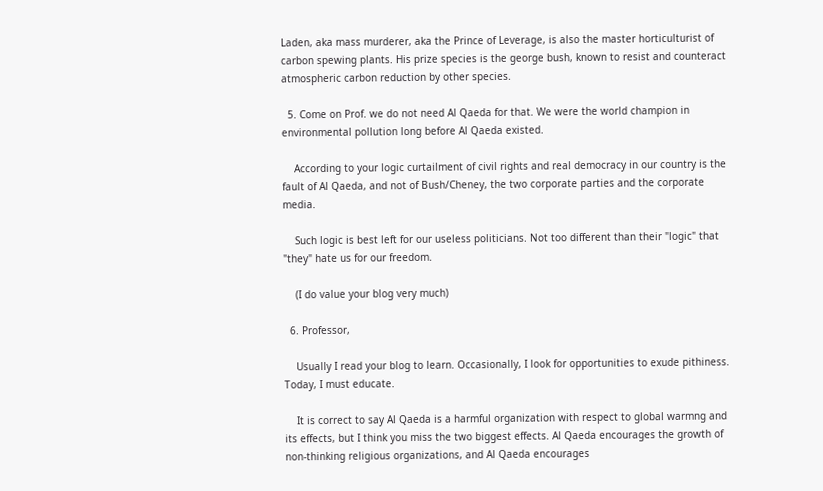Laden, aka mass murderer, aka the Prince of Leverage, is also the master horticulturist of carbon spewing plants. His prize species is the george bush, known to resist and counteract atmospheric carbon reduction by other species.

  5. Come on Prof. we do not need Al Qaeda for that. We were the world champion in environmental pollution long before Al Qaeda existed.

    According to your logic curtailment of civil rights and real democracy in our country is the fault of Al Qaeda, and not of Bush/Cheney, the two corporate parties and the corporate media.

    Such logic is best left for our useless politicians. Not too different than their "logic" that "they" hate us for our freedom.

    (I do value your blog very much)

  6. Professor,

    Usually I read your blog to learn. Occasionally, I look for opportunities to exude pithiness. Today, I must educate.

    It is correct to say Al Qaeda is a harmful organization with respect to global warmng and its effects, but I think you miss the two biggest effects. Al Qaeda encourages the growth of non-thinking religious organizations, and Al Qaeda encourages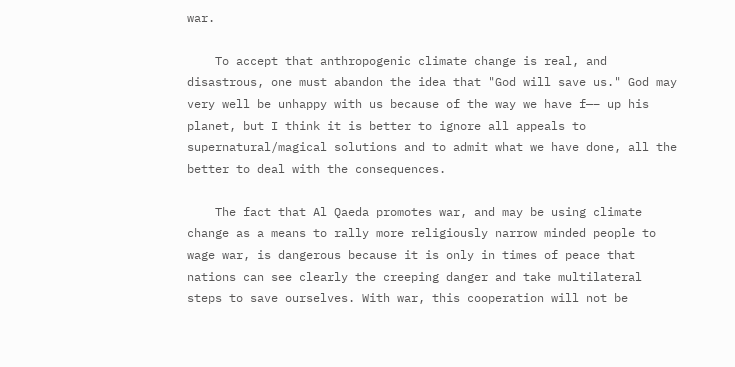war.

    To accept that anthropogenic climate change is real, and disastrous, one must abandon the idea that "God will save us." God may very well be unhappy with us because of the way we have f—– up his planet, but I think it is better to ignore all appeals to supernatural/magical solutions and to admit what we have done, all the better to deal with the consequences.

    The fact that Al Qaeda promotes war, and may be using climate change as a means to rally more religiously narrow minded people to wage war, is dangerous because it is only in times of peace that nations can see clearly the creeping danger and take multilateral steps to save ourselves. With war, this cooperation will not be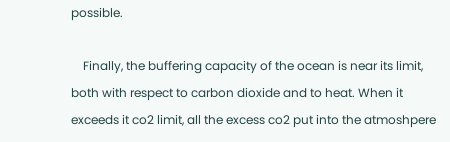possible.

    Finally, the buffering capacity of the ocean is near its limit, both with respect to carbon dioxide and to heat. When it exceeds it co2 limit, all the excess co2 put into the atmoshpere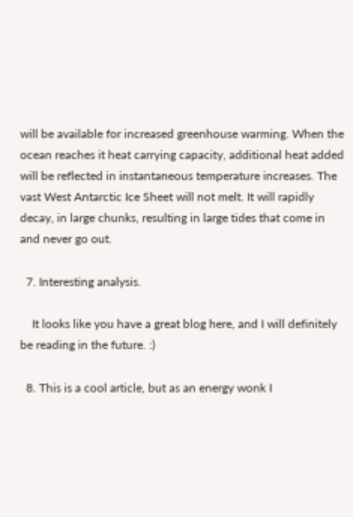will be available for increased greenhouse warming. When the ocean reaches it heat carrying capacity, additional heat added will be reflected in instantaneous temperature increases. The vast West Antarctic Ice Sheet will not melt. It will rapidly decay, in large chunks, resulting in large tides that come in and never go out.

  7. Interesting analysis.

    It looks like you have a great blog here, and I will definitely be reading in the future. :)

  8. This is a cool article, but as an energy wonk I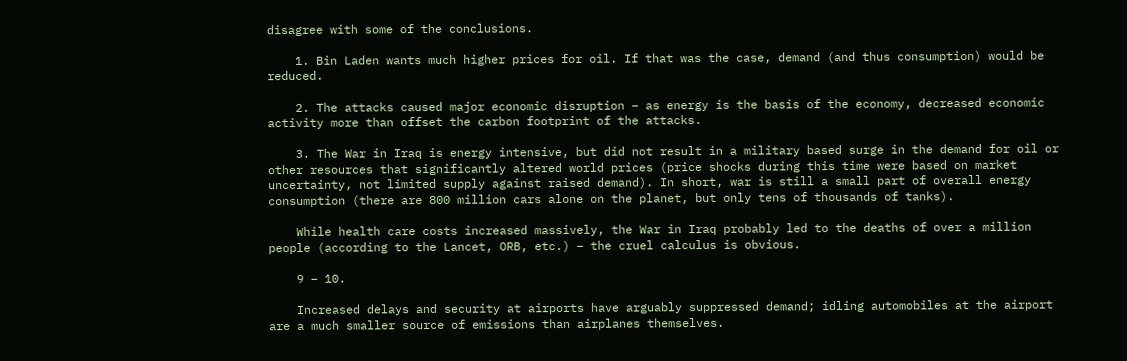disagree with some of the conclusions.

    1. Bin Laden wants much higher prices for oil. If that was the case, demand (and thus consumption) would be reduced.

    2. The attacks caused major economic disruption – as energy is the basis of the economy, decreased economic activity more than offset the carbon footprint of the attacks.

    3. The War in Iraq is energy intensive, but did not result in a military based surge in the demand for oil or other resources that significantly altered world prices (price shocks during this time were based on market uncertainty, not limited supply against raised demand). In short, war is still a small part of overall energy consumption (there are 800 million cars alone on the planet, but only tens of thousands of tanks).

    While health care costs increased massively, the War in Iraq probably led to the deaths of over a million people (according to the Lancet, ORB, etc.) – the cruel calculus is obvious.

    9 – 10.

    Increased delays and security at airports have arguably suppressed demand; idling automobiles at the airport are a much smaller source of emissions than airplanes themselves.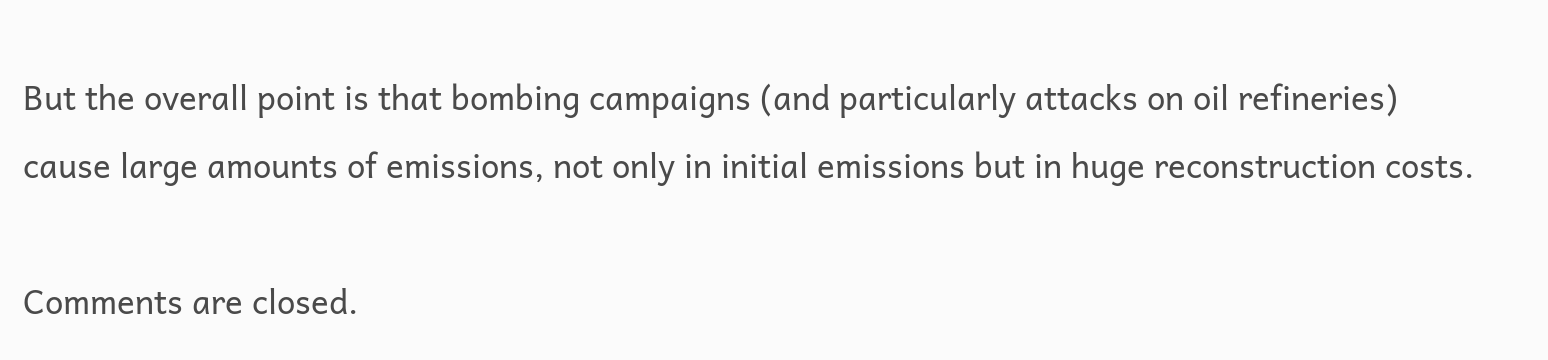But the overall point is that bombing campaigns (and particularly attacks on oil refineries) cause large amounts of emissions, not only in initial emissions but in huge reconstruction costs.

Comments are closed.